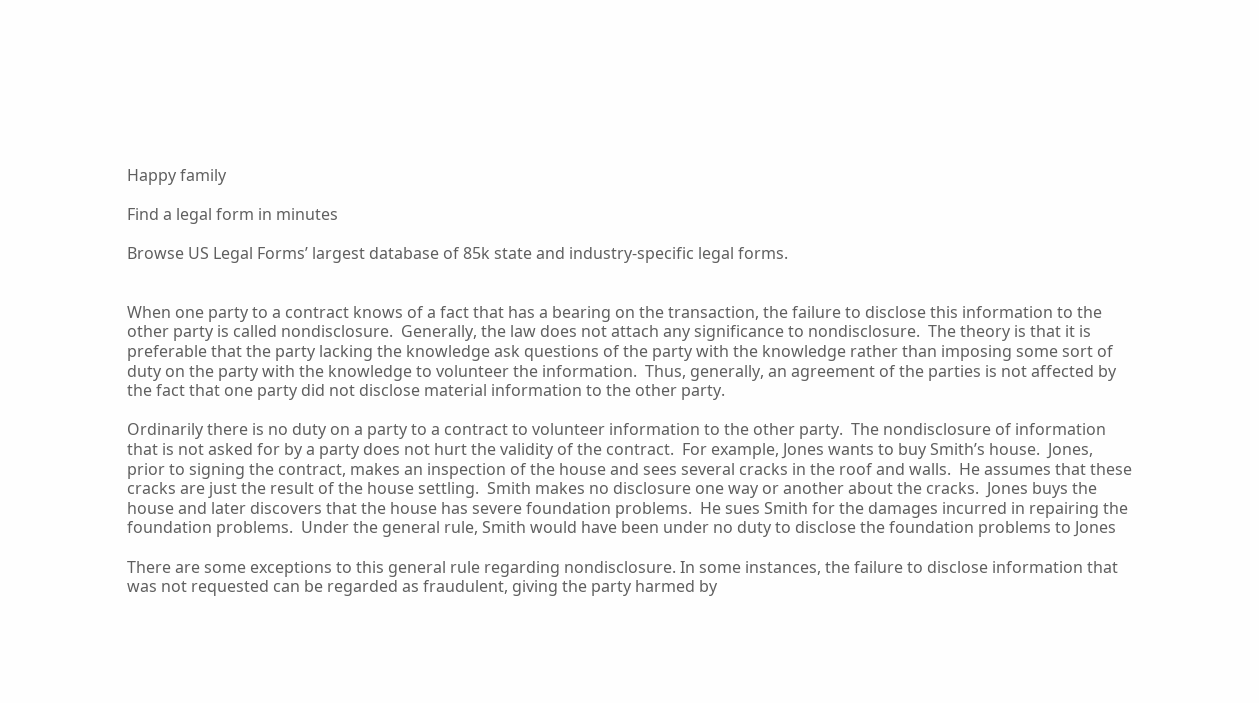Happy family

Find a legal form in minutes

Browse US Legal Forms’ largest database of 85k state and industry-specific legal forms.


When one party to a contract knows of a fact that has a bearing on the transaction, the failure to disclose this information to the other party is called nondisclosure.  Generally, the law does not attach any significance to nondisclosure.  The theory is that it is preferable that the party lacking the knowledge ask questions of the party with the knowledge rather than imposing some sort of duty on the party with the knowledge to volunteer the information.  Thus, generally, an agreement of the parties is not affected by the fact that one party did not disclose material information to the other party.

Ordinarily there is no duty on a party to a contract to volunteer information to the other party.  The nondisclosure of information that is not asked for by a party does not hurt the validity of the contract.  For example, Jones wants to buy Smith’s house.  Jones, prior to signing the contract, makes an inspection of the house and sees several cracks in the roof and walls.  He assumes that these cracks are just the result of the house settling.  Smith makes no disclosure one way or another about the cracks.  Jones buys the house and later discovers that the house has severe foundation problems.  He sues Smith for the damages incurred in repairing the foundation problems.  Under the general rule, Smith would have been under no duty to disclose the foundation problems to Jones

There are some exceptions to this general rule regarding nondisclosure. In some instances, the failure to disclose information that was not requested can be regarded as fraudulent, giving the party harmed by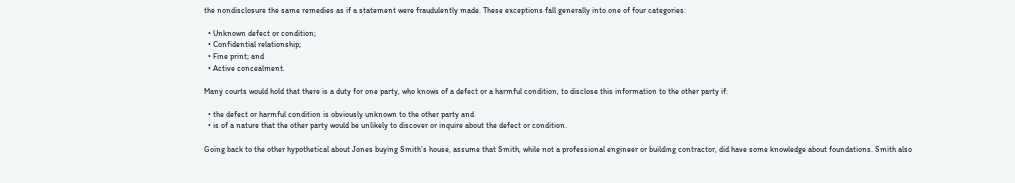the nondisclosure the same remedies as if a statement were fraudulently made. These exceptions fall generally into one of four categories:

  • Unknown defect or condition;
  • Confidential relationship;
  • Fine print; and
  • Active concealment.

Many courts would hold that there is a duty for one party, who knows of a defect or a harmful condition, to disclose this information to the other party if:

  • the defect or harmful condition is obviously unknown to the other party and
  • is of a nature that the other party would be unlikely to discover or inquire about the defect or condition.

Going back to the other hypothetical about Jones buying Smith’s house, assume that Smith, while not a professional engineer or building contractor, did have some knowledge about foundations. Smith also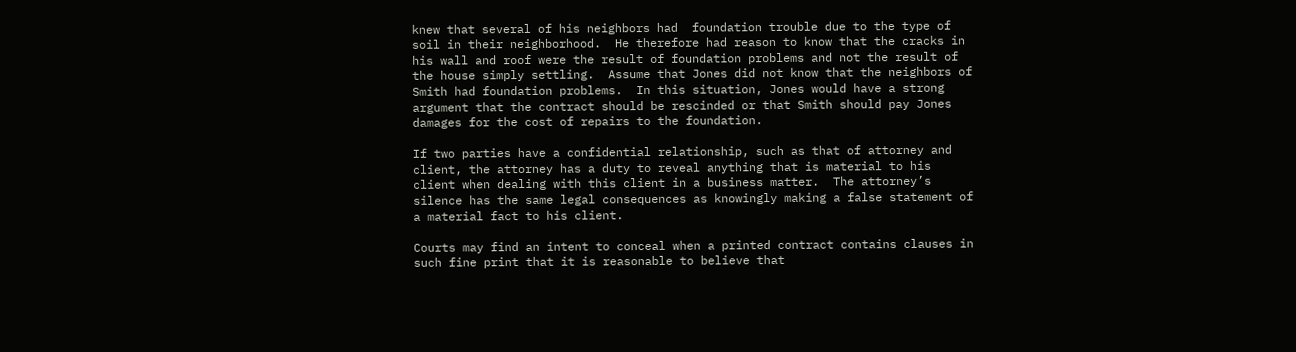knew that several of his neighbors had  foundation trouble due to the type of soil in their neighborhood.  He therefore had reason to know that the cracks in his wall and roof were the result of foundation problems and not the result of the house simply settling.  Assume that Jones did not know that the neighbors of Smith had foundation problems.  In this situation, Jones would have a strong argument that the contract should be rescinded or that Smith should pay Jones damages for the cost of repairs to the foundation.

If two parties have a confidential relationship, such as that of attorney and client, the attorney has a duty to reveal anything that is material to his client when dealing with this client in a business matter.  The attorney’s silence has the same legal consequences as knowingly making a false statement of a material fact to his client.

Courts may find an intent to conceal when a printed contract contains clauses in such fine print that it is reasonable to believe that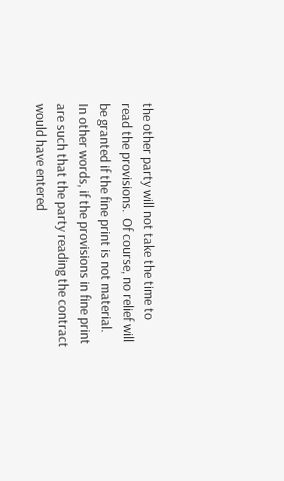the other party will not take the time to read the provisions.  Of course, no relief will be granted if the fine print is not material.  In other words, if the provisions in fine print are such that the party reading the contract would have entered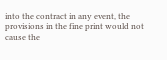into the contract in any event, the provisions in the fine print would not cause the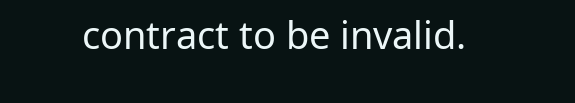contract to be invalid.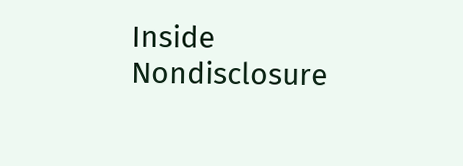Inside Nondisclosure